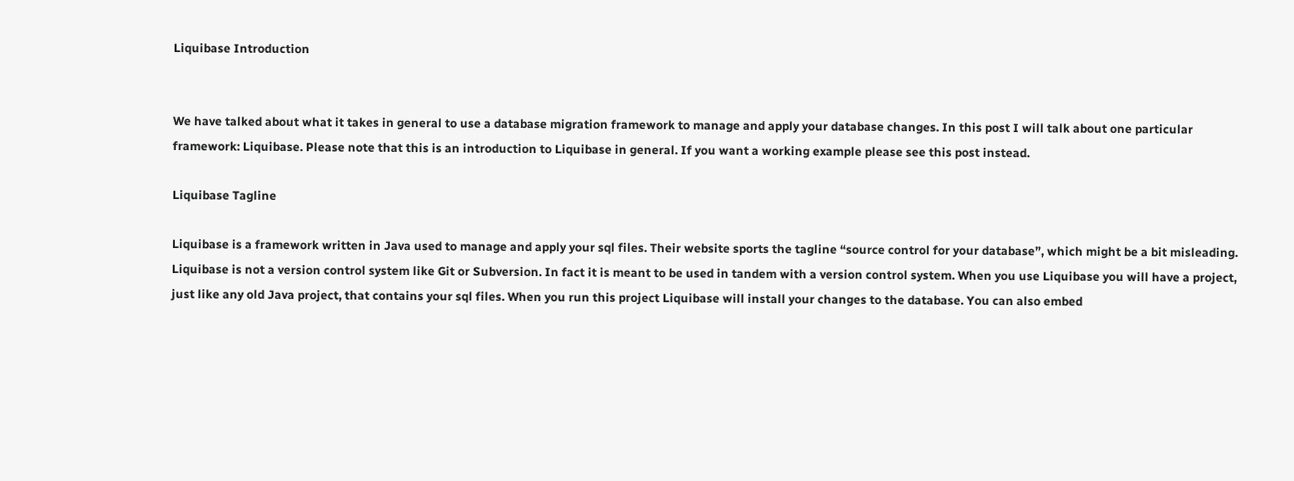Liquibase Introduction


We have talked about what it takes in general to use a database migration framework to manage and apply your database changes. In this post I will talk about one particular framework: Liquibase. Please note that this is an introduction to Liquibase in general. If you want a working example please see this post instead.

Liquibase Tagline

Liquibase is a framework written in Java used to manage and apply your sql files. Their website sports the tagline “source control for your database”, which might be a bit misleading. Liquibase is not a version control system like Git or Subversion. In fact it is meant to be used in tandem with a version control system. When you use Liquibase you will have a project, just like any old Java project, that contains your sql files. When you run this project Liquibase will install your changes to the database. You can also embed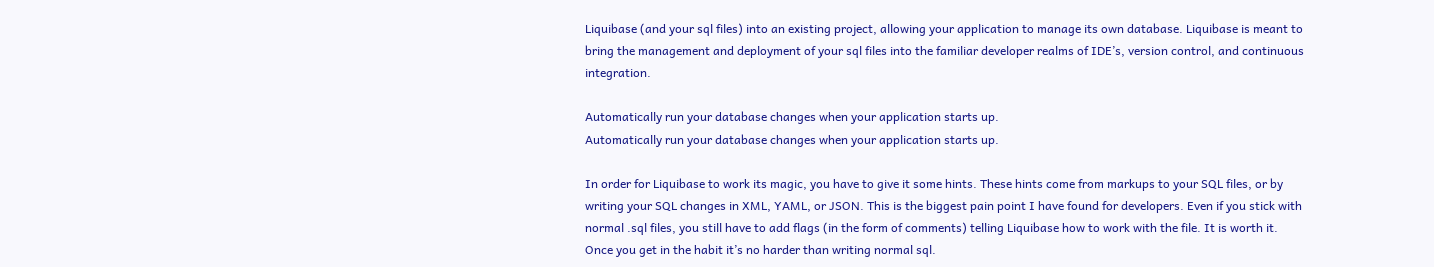Liquibase (and your sql files) into an existing project, allowing your application to manage its own database. Liquibase is meant to bring the management and deployment of your sql files into the familiar developer realms of IDE’s, version control, and continuous integration.

Automatically run your database changes when your application starts up.
Automatically run your database changes when your application starts up.

In order for Liquibase to work its magic, you have to give it some hints. These hints come from markups to your SQL files, or by writing your SQL changes in XML, YAML, or JSON. This is the biggest pain point I have found for developers. Even if you stick with normal .sql files, you still have to add flags (in the form of comments) telling Liquibase how to work with the file. It is worth it. Once you get in the habit it’s no harder than writing normal sql.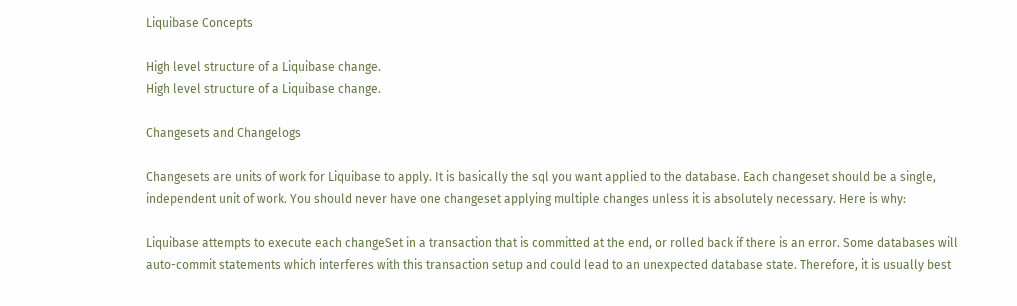Liquibase Concepts

High level structure of a Liquibase change.
High level structure of a Liquibase change.

Changesets and Changelogs

Changesets are units of work for Liquibase to apply. It is basically the sql you want applied to the database. Each changeset should be a single, independent unit of work. You should never have one changeset applying multiple changes unless it is absolutely necessary. Here is why:

Liquibase attempts to execute each changeSet in a transaction that is committed at the end, or rolled back if there is an error. Some databases will auto-commit statements which interferes with this transaction setup and could lead to an unexpected database state. Therefore, it is usually best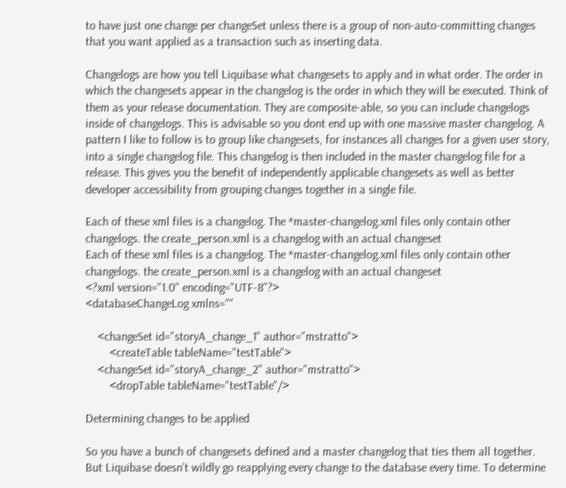to have just one change per changeSet unless there is a group of non-auto-committing changes that you want applied as a transaction such as inserting data.

Changelogs are how you tell Liquibase what changesets to apply and in what order. The order in which the changesets appear in the changelog is the order in which they will be executed. Think of them as your release documentation. They are composite-able, so you can include changelogs inside of changelogs. This is advisable so you dont end up with one massive master changelog. A pattern I like to follow is to group like changesets, for instances all changes for a given user story, into a single changelog file. This changelog is then included in the master changelog file for a release. This gives you the benefit of independently applicable changesets as well as better developer accessibility from grouping changes together in a single file.

Each of these xml files is a changelog. The *master-changelog.xml files only contain other changelogs. the create_person.xml is a changelog with an actual changeset
Each of these xml files is a changelog. The *master-changelog.xml files only contain other changelogs. the create_person.xml is a changelog with an actual changeset
<?xml version="1.0" encoding="UTF-8"?>
<databaseChangeLog xmlns=""

    <changeSet id="storyA_change_1" author="mstratto">
        <createTable tableName="testTable">
    <changeSet id="storyA_change_2" author="mstratto">
        <dropTable tableName="testTable"/>

Determining changes to be applied

So you have a bunch of changesets defined and a master changelog that ties them all together. But Liquibase doesn’t wildly go reapplying every change to the database every time. To determine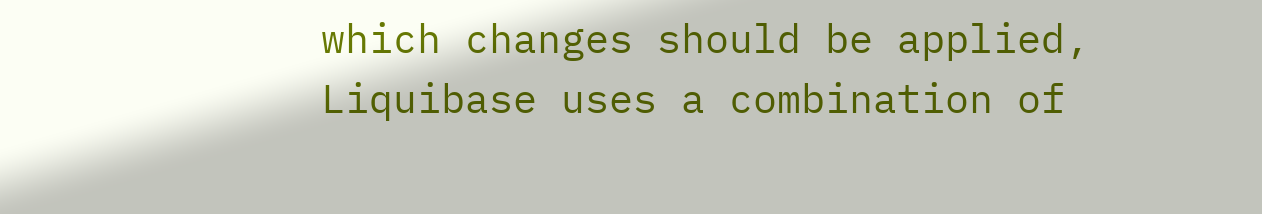which changes should be applied, Liquibase uses a combination of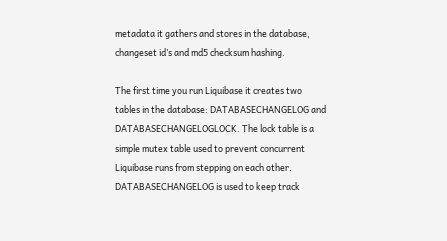metadata it gathers and stores in the database, changeset id’s and md5 checksum hashing.

The first time you run Liquibase it creates two tables in the database: DATABASECHANGELOG and DATABASECHANGELOGLOCK. The lock table is a simple mutex table used to prevent concurrent Liquibase runs from stepping on each other. DATABASECHANGELOG is used to keep track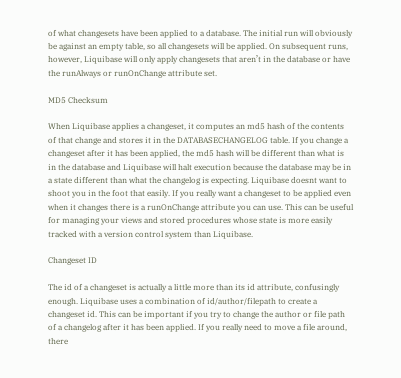of what changesets have been applied to a database. The initial run will obviously be against an empty table, so all changesets will be applied. On subsequent runs, however, Liquibase will only apply changesets that aren’t in the database or have the runAlways or runOnChange attribute set.

MD5 Checksum

When Liquibase applies a changeset, it computes an md5 hash of the contents of that change and stores it in the DATABASECHANGELOG table. If you change a changeset after it has been applied, the md5 hash will be different than what is in the database and Liquibase will halt execution because the database may be in a state different than what the changelog is expecting. Liquibase doesnt want to shoot you in the foot that easily. If you really want a changeset to be applied even when it changes there is a runOnChange attribute you can use. This can be useful for managing your views and stored procedures whose state is more easily tracked with a version control system than Liquibase.

Changeset ID

The id of a changeset is actually a little more than its id attribute, confusingly enough. Liquibase uses a combination of id/author/filepath to create a changeset id. This can be important if you try to change the author or file path of a changelog after it has been applied. If you really need to move a file around, there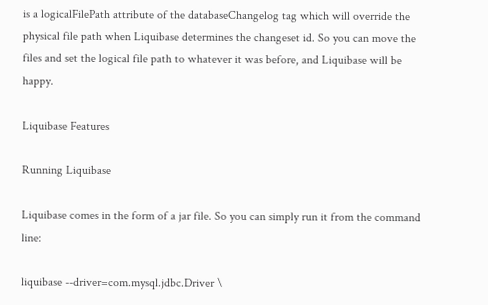is a logicalFilePath attribute of the databaseChangelog tag which will override the physical file path when Liquibase determines the changeset id. So you can move the files and set the logical file path to whatever it was before, and Liquibase will be happy.

Liquibase Features

Running Liquibase

Liquibase comes in the form of a jar file. So you can simply run it from the command line:

liquibase --driver=com.mysql.jdbc.Driver \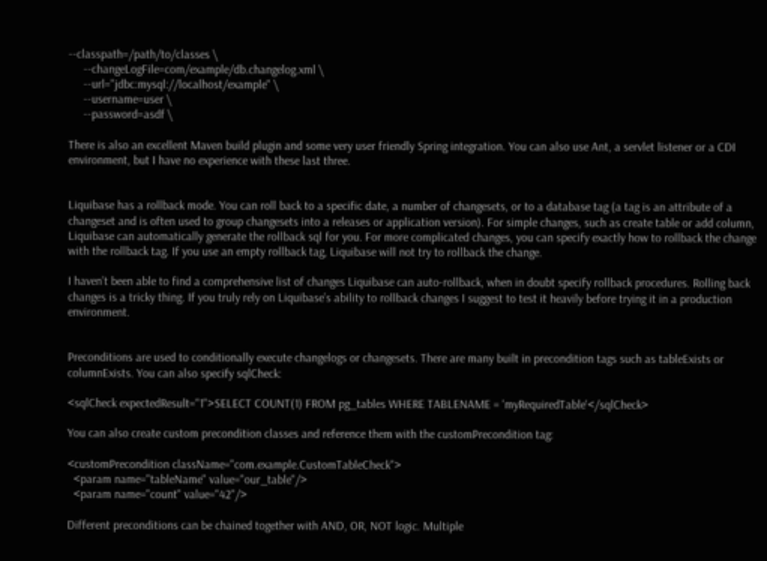--classpath=/path/to/classes \
     --changeLogFile=com/example/db.changelog.xml \
     --url="jdbc:mysql://localhost/example" \
     --username=user \
     --password=asdf \

There is also an excellent Maven build plugin and some very user friendly Spring integration. You can also use Ant, a servlet listener or a CDI environment, but I have no experience with these last three.


Liquibase has a rollback mode. You can roll back to a specific date, a number of changesets, or to a database tag (a tag is an attribute of a changeset and is often used to group changesets into a releases or application version). For simple changes, such as create table or add column, Liquibase can automatically generate the rollback sql for you. For more complicated changes, you can specify exactly how to rollback the change with the rollback tag. If you use an empty rollback tag, Liquibase will not try to rollback the change.

I haven’t been able to find a comprehensive list of changes Liquibase can auto-rollback, when in doubt specify rollback procedures. Rolling back changes is a tricky thing. If you truly rely on Liquibase’s ability to rollback changes I suggest to test it heavily before trying it in a production environment.


Preconditions are used to conditionally execute changelogs or changesets. There are many built in precondition tags such as tableExists or columnExists. You can also specify sqlCheck:

<sqlCheck expectedResult="1">SELECT COUNT(1) FROM pg_tables WHERE TABLENAME = 'myRequiredTable'</sqlCheck>

You can also create custom precondition classes and reference them with the customPrecondition tag:

<customPrecondition className="com.example.CustomTableCheck">
  <param name="tableName" value="our_table"/>
  <param name="count" value="42"/>

Different preconditions can be chained together with AND, OR, NOT logic. Multiple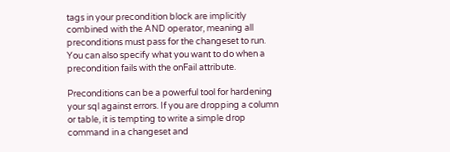tags in your precondition block are implicitly combined with the AND operator, meaning all preconditions must pass for the changeset to run. You can also specify what you want to do when a precondition fails with the onFail attribute.

Preconditions can be a powerful tool for hardening your sql against errors. If you are dropping a column or table, it is tempting to write a simple drop command in a changeset and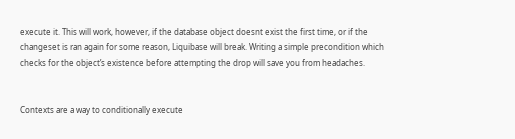execute it. This will work, however, if the database object doesnt exist the first time, or if the changeset is ran again for some reason, Liquibase will break. Writing a simple precondition which checks for the object’s existence before attempting the drop will save you from headaches.


Contexts are a way to conditionally execute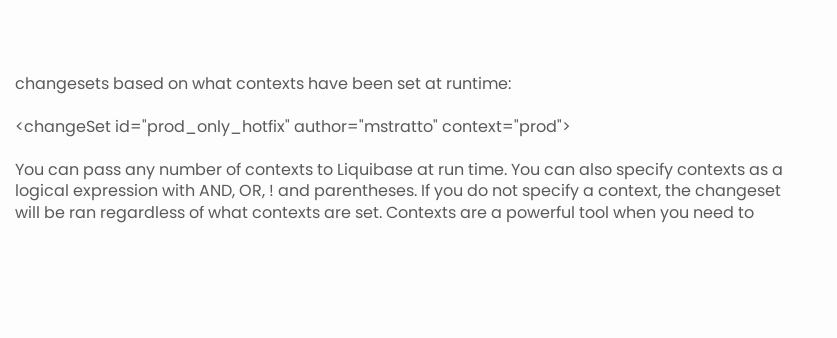changesets based on what contexts have been set at runtime:

<changeSet id="prod_only_hotfix" author="mstratto" context="prod">

You can pass any number of contexts to Liquibase at run time. You can also specify contexts as a logical expression with AND, OR, ! and parentheses. If you do not specify a context, the changeset will be ran regardless of what contexts are set. Contexts are a powerful tool when you need to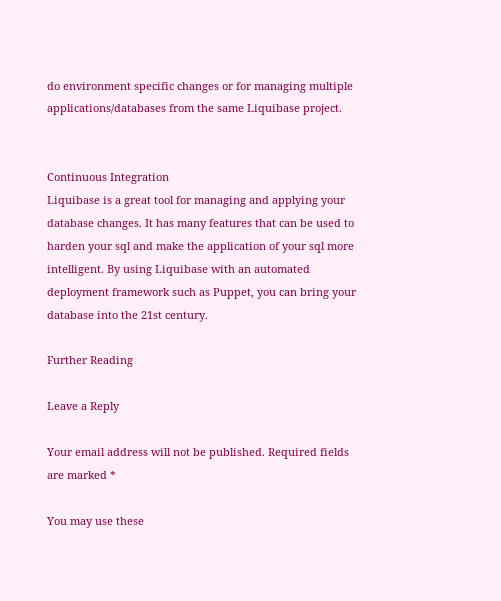do environment specific changes or for managing multiple applications/databases from the same Liquibase project.


Continuous Integration
Liquibase is a great tool for managing and applying your database changes. It has many features that can be used to harden your sql and make the application of your sql more intelligent. By using Liquibase with an automated deployment framework such as Puppet, you can bring your database into the 21st century.

Further Reading

Leave a Reply

Your email address will not be published. Required fields are marked *

You may use these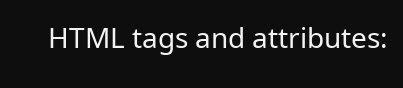HTML tags and attributes: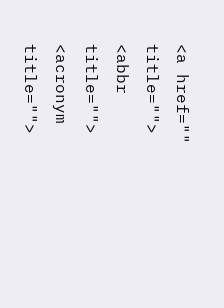<a href="" title=""> <abbr title=""> <acronym title="">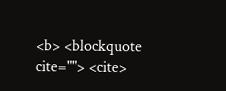<b> <blockquote cite=""> <cite>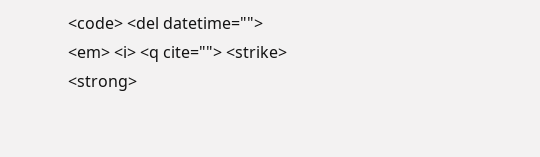<code> <del datetime=""> <em> <i> <q cite=""> <strike> <strong>